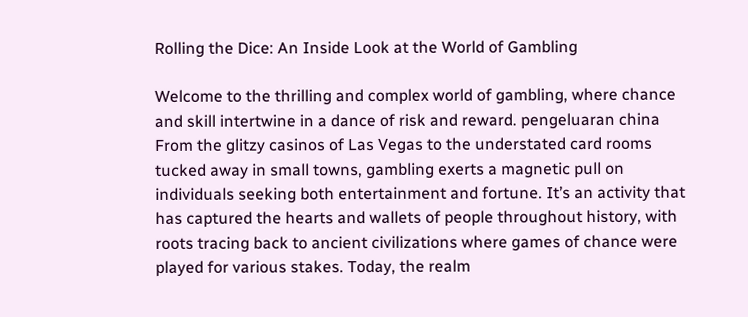Rolling the Dice: An Inside Look at the World of Gambling

Welcome to the thrilling and complex world of gambling, where chance and skill intertwine in a dance of risk and reward. pengeluaran china From the glitzy casinos of Las Vegas to the understated card rooms tucked away in small towns, gambling exerts a magnetic pull on individuals seeking both entertainment and fortune. It’s an activity that has captured the hearts and wallets of people throughout history, with roots tracing back to ancient civilizations where games of chance were played for various stakes. Today, the realm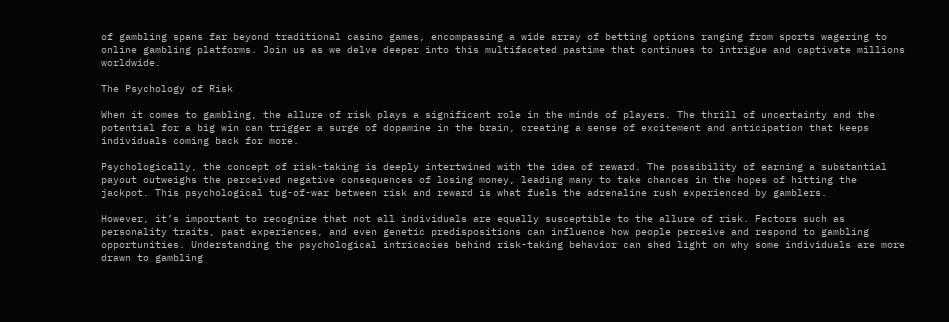of gambling spans far beyond traditional casino games, encompassing a wide array of betting options ranging from sports wagering to online gambling platforms. Join us as we delve deeper into this multifaceted pastime that continues to intrigue and captivate millions worldwide.

The Psychology of Risk

When it comes to gambling, the allure of risk plays a significant role in the minds of players. The thrill of uncertainty and the potential for a big win can trigger a surge of dopamine in the brain, creating a sense of excitement and anticipation that keeps individuals coming back for more.

Psychologically, the concept of risk-taking is deeply intertwined with the idea of reward. The possibility of earning a substantial payout outweighs the perceived negative consequences of losing money, leading many to take chances in the hopes of hitting the jackpot. This psychological tug-of-war between risk and reward is what fuels the adrenaline rush experienced by gamblers.

However, it’s important to recognize that not all individuals are equally susceptible to the allure of risk. Factors such as personality traits, past experiences, and even genetic predispositions can influence how people perceive and respond to gambling opportunities. Understanding the psychological intricacies behind risk-taking behavior can shed light on why some individuals are more drawn to gambling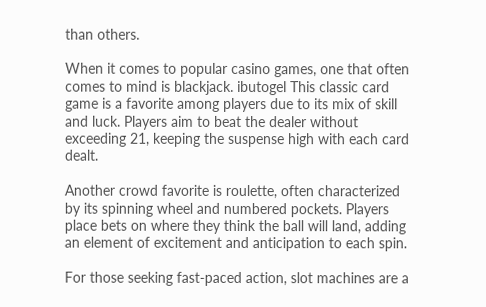than others.

When it comes to popular casino games, one that often comes to mind is blackjack. ibutogel This classic card game is a favorite among players due to its mix of skill and luck. Players aim to beat the dealer without exceeding 21, keeping the suspense high with each card dealt.

Another crowd favorite is roulette, often characterized by its spinning wheel and numbered pockets. Players place bets on where they think the ball will land, adding an element of excitement and anticipation to each spin.

For those seeking fast-paced action, slot machines are a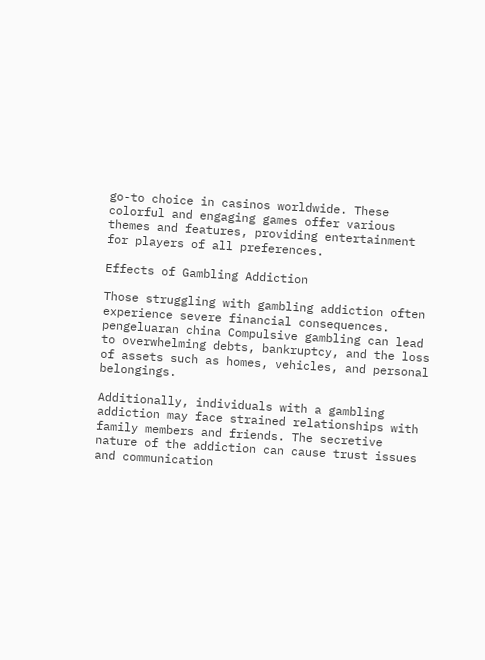go-to choice in casinos worldwide. These colorful and engaging games offer various themes and features, providing entertainment for players of all preferences.

Effects of Gambling Addiction

Those struggling with gambling addiction often experience severe financial consequences. pengeluaran china Compulsive gambling can lead to overwhelming debts, bankruptcy, and the loss of assets such as homes, vehicles, and personal belongings.

Additionally, individuals with a gambling addiction may face strained relationships with family members and friends. The secretive nature of the addiction can cause trust issues and communication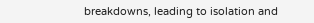breakdowns, leading to isolation and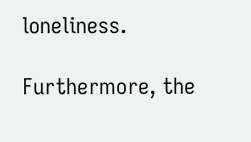loneliness.

Furthermore, the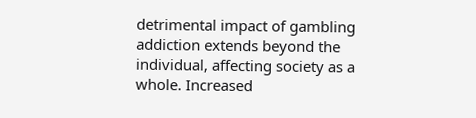detrimental impact of gambling addiction extends beyond the individual, affecting society as a whole. Increased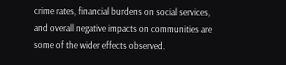crime rates, financial burdens on social services, and overall negative impacts on communities are some of the wider effects observed.